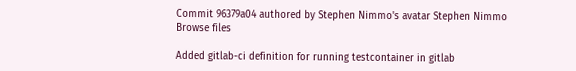Commit 96379a04 authored by Stephen Nimmo's avatar Stephen Nimmo
Browse files

Added gitlab-ci definition for running testcontainer in gitlab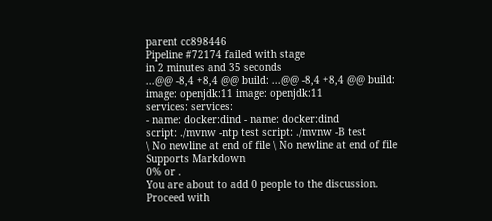parent cc898446
Pipeline #72174 failed with stage
in 2 minutes and 35 seconds
...@@ -8,4 +8,4 @@ build: ...@@ -8,4 +8,4 @@ build:
image: openjdk:11 image: openjdk:11
services: services:
- name: docker:dind - name: docker:dind
script: ./mvnw -ntp test script: ./mvnw -B test
\ No newline at end of file \ No newline at end of file
Supports Markdown
0% or .
You are about to add 0 people to the discussion. Proceed with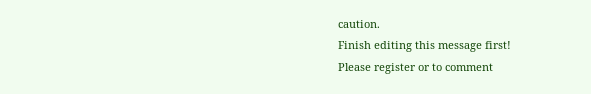caution.
Finish editing this message first!
Please register or to comment